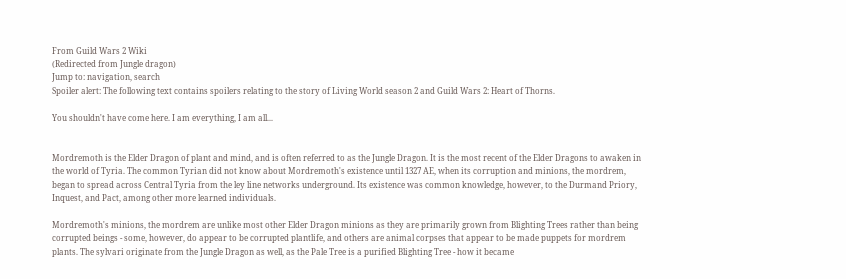From Guild Wars 2 Wiki
(Redirected from Jungle dragon)
Jump to: navigation, search
Spoiler alert: The following text contains spoilers relating to the story of Living World season 2 and Guild Wars 2: Heart of Thorns.

You shouldn't have come here. I am everything, I am all...


Mordremoth is the Elder Dragon of plant and mind, and is often referred to as the Jungle Dragon. It is the most recent of the Elder Dragons to awaken in the world of Tyria. The common Tyrian did not know about Mordremoth's existence until 1327 AE, when its corruption and minions, the mordrem, began to spread across Central Tyria from the ley line networks underground. Its existence was common knowledge, however, to the Durmand Priory, Inquest, and Pact, among other more learned individuals.

Mordremoth's minions, the mordrem are unlike most other Elder Dragon minions as they are primarily grown from Blighting Trees rather than being corrupted beings - some, however, do appear to be corrupted plantlife, and others are animal corpses that appear to be made puppets for mordrem plants. The sylvari originate from the Jungle Dragon as well, as the Pale Tree is a purified Blighting Tree - how it became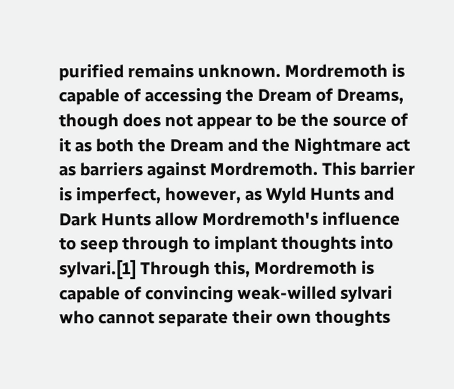purified remains unknown. Mordremoth is capable of accessing the Dream of Dreams, though does not appear to be the source of it as both the Dream and the Nightmare act as barriers against Mordremoth. This barrier is imperfect, however, as Wyld Hunts and Dark Hunts allow Mordremoth's influence to seep through to implant thoughts into sylvari.[1] Through this, Mordremoth is capable of convincing weak-willed sylvari who cannot separate their own thoughts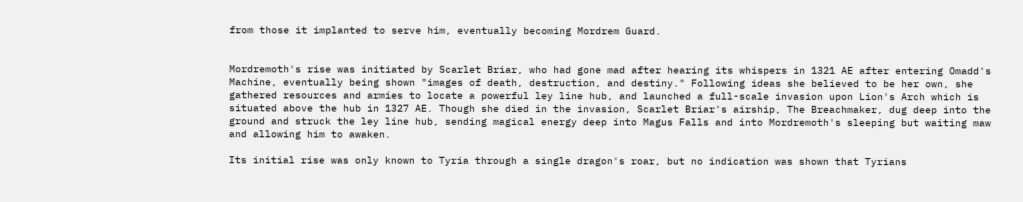from those it implanted to serve him, eventually becoming Mordrem Guard.


Mordremoth's rise was initiated by Scarlet Briar, who had gone mad after hearing its whispers in 1321 AE after entering Omadd's Machine, eventually being shown "images of death, destruction, and destiny." Following ideas she believed to be her own, she gathered resources and armies to locate a powerful ley line hub, and launched a full-scale invasion upon Lion's Arch which is situated above the hub in 1327 AE. Though she died in the invasion, Scarlet Briar's airship, The Breachmaker, dug deep into the ground and struck the ley line hub, sending magical energy deep into Magus Falls and into Mordremoth's sleeping but waiting maw and allowing him to awaken.

Its initial rise was only known to Tyria through a single dragon's roar, but no indication was shown that Tyrians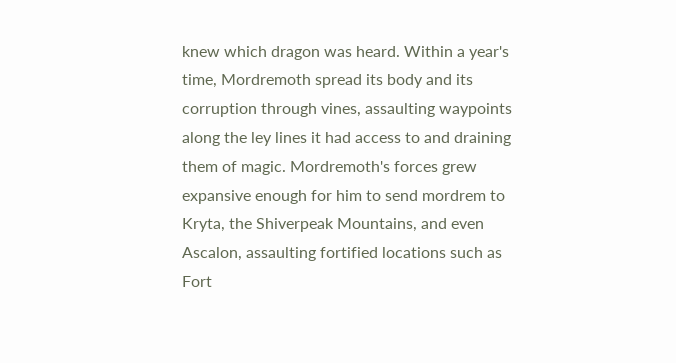knew which dragon was heard. Within a year's time, Mordremoth spread its body and its corruption through vines, assaulting waypoints along the ley lines it had access to and draining them of magic. Mordremoth's forces grew expansive enough for him to send mordrem to Kryta, the Shiverpeak Mountains, and even Ascalon, assaulting fortified locations such as Fort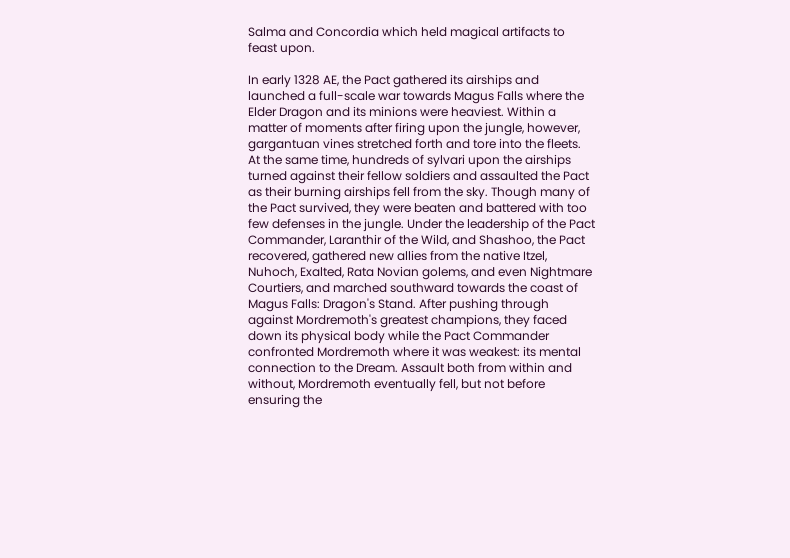Salma and Concordia which held magical artifacts to feast upon.

In early 1328 AE, the Pact gathered its airships and launched a full-scale war towards Magus Falls where the Elder Dragon and its minions were heaviest. Within a matter of moments after firing upon the jungle, however, gargantuan vines stretched forth and tore into the fleets. At the same time, hundreds of sylvari upon the airships turned against their fellow soldiers and assaulted the Pact as their burning airships fell from the sky. Though many of the Pact survived, they were beaten and battered with too few defenses in the jungle. Under the leadership of the Pact Commander, Laranthir of the Wild, and Shashoo, the Pact recovered, gathered new allies from the native Itzel, Nuhoch, Exalted, Rata Novian golems, and even Nightmare Courtiers, and marched southward towards the coast of Magus Falls: Dragon's Stand. After pushing through against Mordremoth's greatest champions, they faced down its physical body while the Pact Commander confronted Mordremoth where it was weakest: its mental connection to the Dream. Assault both from within and without, Mordremoth eventually fell, but not before ensuring the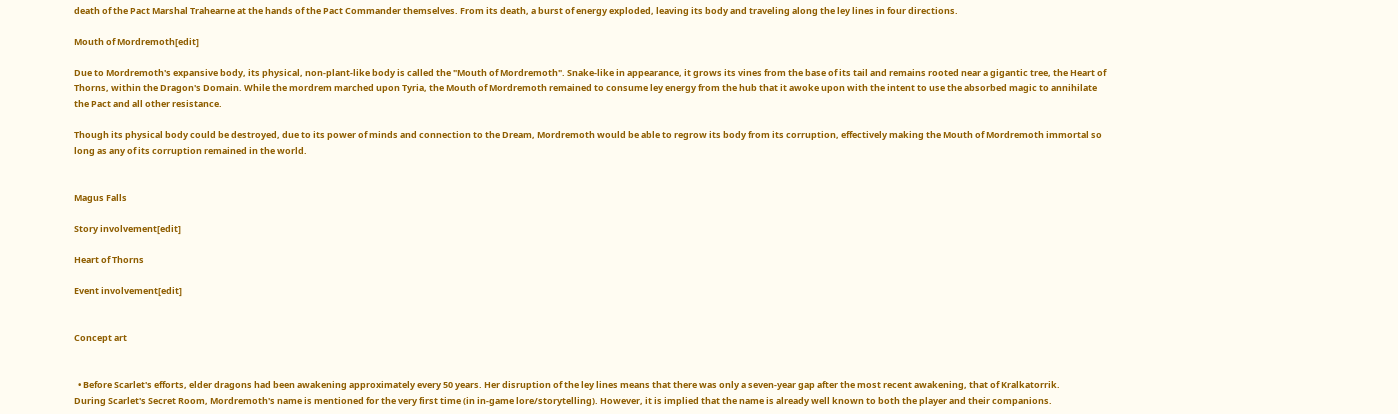death of the Pact Marshal Trahearne at the hands of the Pact Commander themselves. From its death, a burst of energy exploded, leaving its body and traveling along the ley lines in four directions.

Mouth of Mordremoth[edit]

Due to Mordremoth's expansive body, its physical, non-plant-like body is called the "Mouth of Mordremoth". Snake-like in appearance, it grows its vines from the base of its tail and remains rooted near a gigantic tree, the Heart of Thorns, within the Dragon's Domain. While the mordrem marched upon Tyria, the Mouth of Mordremoth remained to consume ley energy from the hub that it awoke upon with the intent to use the absorbed magic to annihilate the Pact and all other resistance.

Though its physical body could be destroyed, due to its power of minds and connection to the Dream, Mordremoth would be able to regrow its body from its corruption, effectively making the Mouth of Mordremoth immortal so long as any of its corruption remained in the world.


Magus Falls

Story involvement[edit]

Heart of Thorns

Event involvement[edit]


Concept art


  • Before Scarlet's efforts, elder dragons had been awakening approximately every 50 years. Her disruption of the ley lines means that there was only a seven-year gap after the most recent awakening, that of Kralkatorrik.
During Scarlet's Secret Room, Mordremoth's name is mentioned for the very first time (in in-game lore/storytelling). However, it is implied that the name is already well known to both the player and their companions.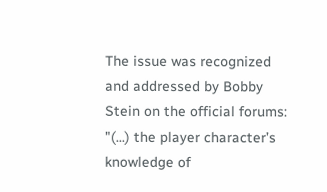The issue was recognized and addressed by Bobby Stein on the official forums: "(...) the player character’s knowledge of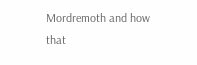Mordremoth and how that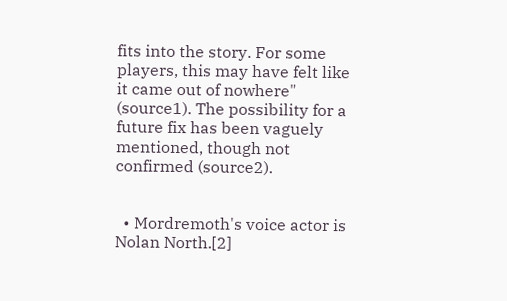fits into the story. For some players, this may have felt like it came out of nowhere" (source1). The possibility for a future fix has been vaguely mentioned, though not confirmed (source2).


  • Mordremoth's voice actor is Nolan North.[2]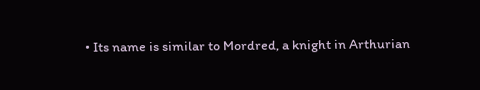• Its name is similar to Mordred, a knight in Arthurian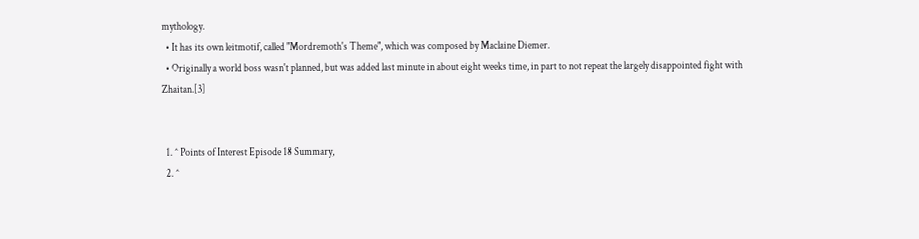mythology.
  • It has its own leitmotif, called "Mordremoth's Theme", which was composed by Maclaine Diemer.
  • Originally a world boss wasn't planned, but was added last minute in about eight weeks time, in part to not repeat the largely disappointed fight with Zhaitan.[3]


  1. ^ Points of Interest Episode 18 Summary,
  2. ^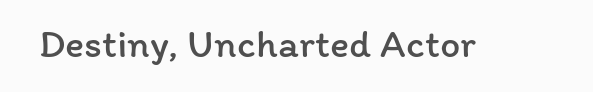Destiny, Uncharted Actor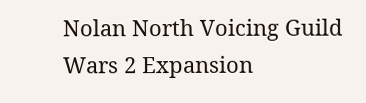Nolan North Voicing Guild Wars 2 Expansion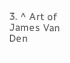3. ^ Art of James Van Den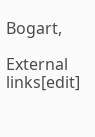Bogart,

External links[edit]